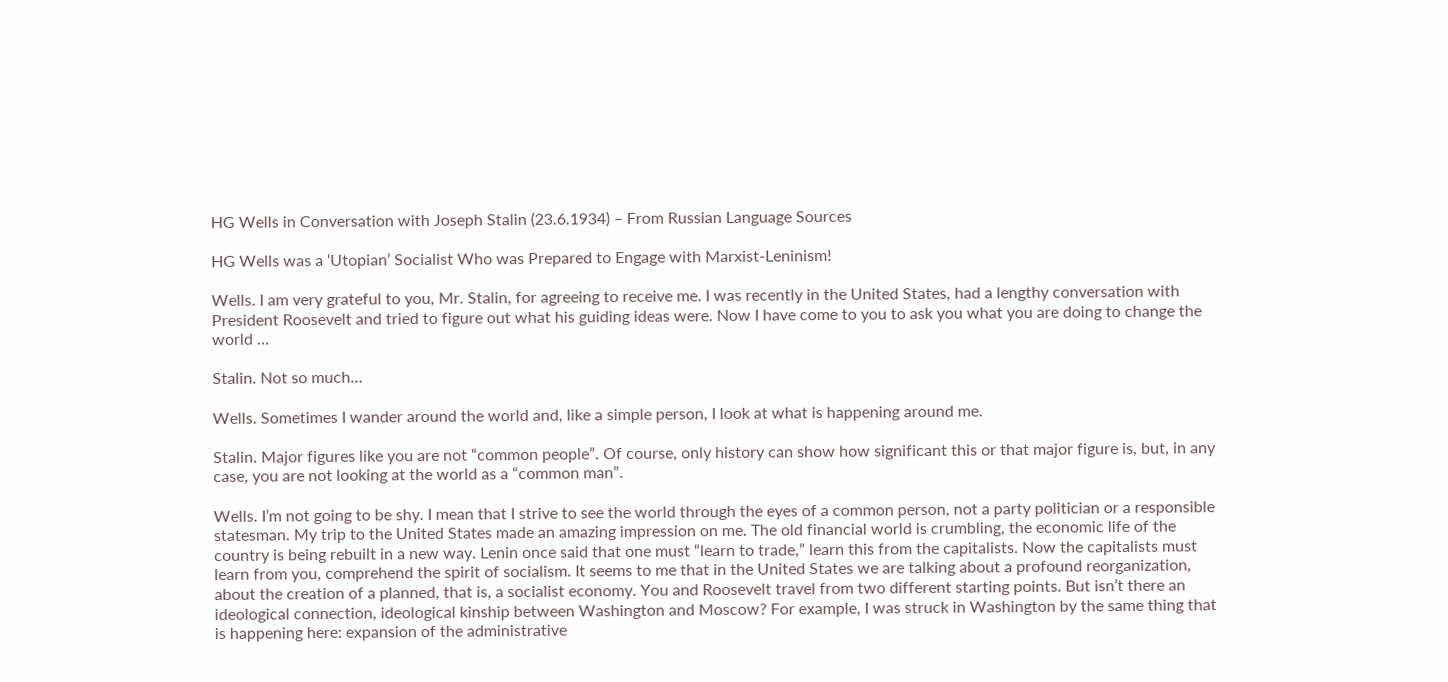HG Wells in Conversation with Joseph Stalin (23.6.1934) – From Russian Language Sources

HG Wells was a ‘Utopian’ Socialist Who was Prepared to Engage with Marxist-Leninism!

Wells. I am very grateful to you, Mr. Stalin, for agreeing to receive me. I was recently in the United States, had a lengthy conversation with President Roosevelt and tried to figure out what his guiding ideas were. Now I have come to you to ask you what you are doing to change the world …

Stalin. Not so much…

Wells. Sometimes I wander around the world and, like a simple person, I look at what is happening around me.

Stalin. Major figures like you are not “common people”. Of course, only history can show how significant this or that major figure is, but, in any case, you are not looking at the world as a “common man”.

Wells. I’m not going to be shy. I mean that I strive to see the world through the eyes of a common person, not a party politician or a responsible statesman. My trip to the United States made an amazing impression on me. The old financial world is crumbling, the economic life of the country is being rebuilt in a new way. Lenin once said that one must “learn to trade,” learn this from the capitalists. Now the capitalists must learn from you, comprehend the spirit of socialism. It seems to me that in the United States we are talking about a profound reorganization, about the creation of a planned, that is, a socialist economy. You and Roosevelt travel from two different starting points. But isn’t there an ideological connection, ideological kinship between Washington and Moscow? For example, I was struck in Washington by the same thing that is happening here: expansion of the administrative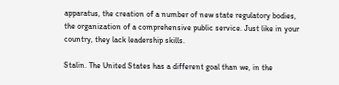apparatus, the creation of a number of new state regulatory bodies, the organization of a comprehensive public service. Just like in your country, they lack leadership skills.

Stalin. The United States has a different goal than we, in the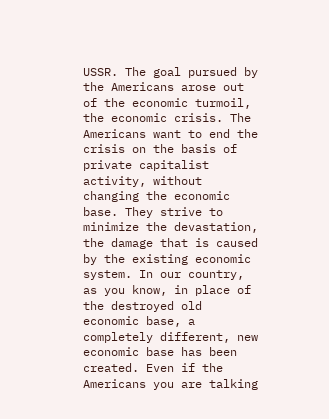USSR. The goal pursued by the Americans arose out of the economic turmoil, the economic crisis. The Americans want to end the crisis on the basis of private capitalist activity, without changing the economic base. They strive to minimize the devastation, the damage that is caused by the existing economic system. In our country, as you know, in place of the destroyed old economic base, a completely different, new economic base has been created. Even if the Americans you are talking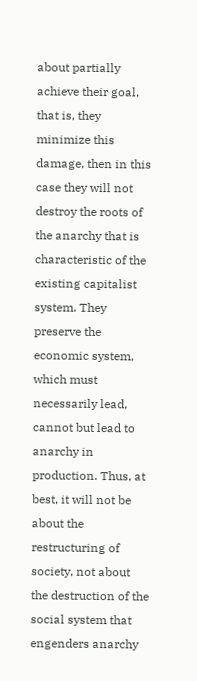about partially achieve their goal, that is, they minimize this damage, then in this case they will not destroy the roots of the anarchy that is characteristic of the existing capitalist system. They preserve the economic system, which must necessarily lead, cannot but lead to anarchy in production. Thus, at best, it will not be about the restructuring of society, not about the destruction of the social system that engenders anarchy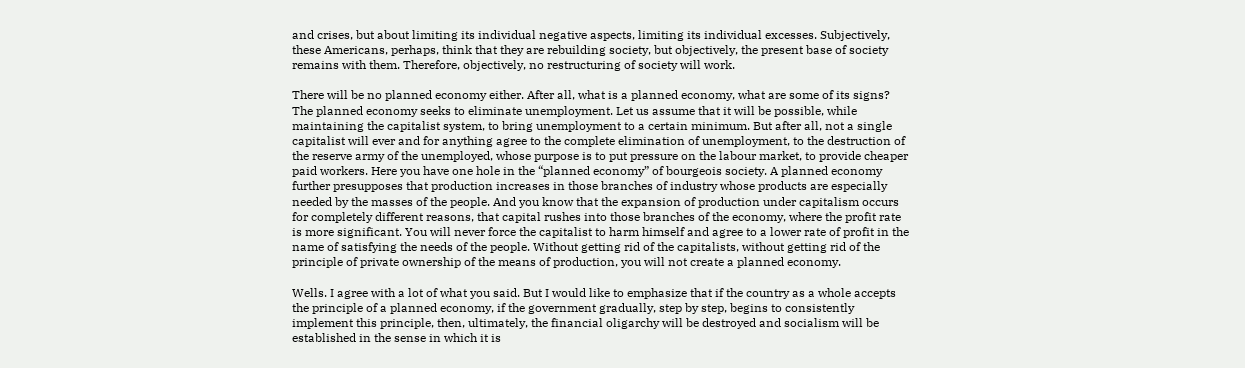and crises, but about limiting its individual negative aspects, limiting its individual excesses. Subjectively, these Americans, perhaps, think that they are rebuilding society, but objectively, the present base of society remains with them. Therefore, objectively, no restructuring of society will work.

There will be no planned economy either. After all, what is a planned economy, what are some of its signs? The planned economy seeks to eliminate unemployment. Let us assume that it will be possible, while maintaining the capitalist system, to bring unemployment to a certain minimum. But after all, not a single capitalist will ever and for anything agree to the complete elimination of unemployment, to the destruction of the reserve army of the unemployed, whose purpose is to put pressure on the labour market, to provide cheaper paid workers. Here you have one hole in the “planned economy” of bourgeois society. A planned economy further presupposes that production increases in those branches of industry whose products are especially needed by the masses of the people. And you know that the expansion of production under capitalism occurs for completely different reasons, that capital rushes into those branches of the economy, where the profit rate is more significant. You will never force the capitalist to harm himself and agree to a lower rate of profit in the name of satisfying the needs of the people. Without getting rid of the capitalists, without getting rid of the principle of private ownership of the means of production, you will not create a planned economy.

Wells. I agree with a lot of what you said. But I would like to emphasize that if the country as a whole accepts the principle of a planned economy, if the government gradually, step by step, begins to consistently implement this principle, then, ultimately, the financial oligarchy will be destroyed and socialism will be established in the sense in which it is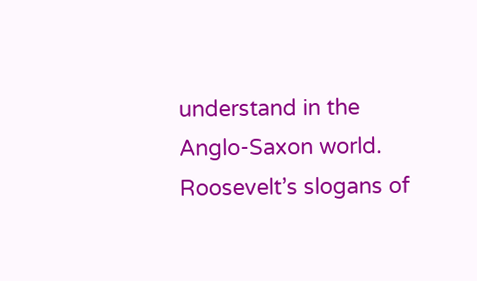understand in the Anglo-Saxon world. Roosevelt’s slogans of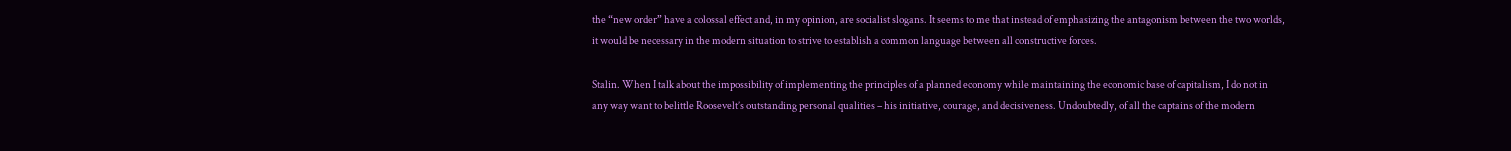the “new order” have a colossal effect and, in my opinion, are socialist slogans. It seems to me that instead of emphasizing the antagonism between the two worlds, it would be necessary in the modern situation to strive to establish a common language between all constructive forces.

Stalin. When I talk about the impossibility of implementing the principles of a planned economy while maintaining the economic base of capitalism, I do not in any way want to belittle Roosevelt’s outstanding personal qualities – his initiative, courage, and decisiveness. Undoubtedly, of all the captains of the modern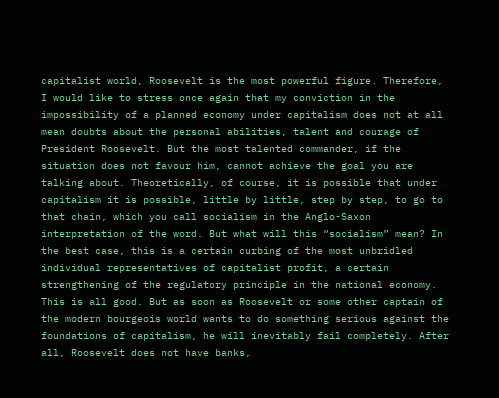capitalist world, Roosevelt is the most powerful figure. Therefore, I would like to stress once again that my conviction in the impossibility of a planned economy under capitalism does not at all mean doubts about the personal abilities, talent and courage of President Roosevelt. But the most talented commander, if the situation does not favour him, cannot achieve the goal you are talking about. Theoretically, of course, it is possible that under capitalism it is possible, little by little, step by step, to go to that chain, which you call socialism in the Anglo-Saxon interpretation of the word. But what will this “socialism” mean? In the best case, this is a certain curbing of the most unbridled individual representatives of capitalist profit, a certain strengthening of the regulatory principle in the national economy. This is all good. But as soon as Roosevelt or some other captain of the modern bourgeois world wants to do something serious against the foundations of capitalism, he will inevitably fail completely. After all, Roosevelt does not have banks,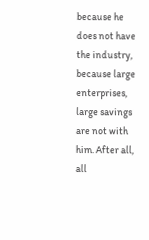because he does not have the industry, because large enterprises, large savings are not with him. After all, all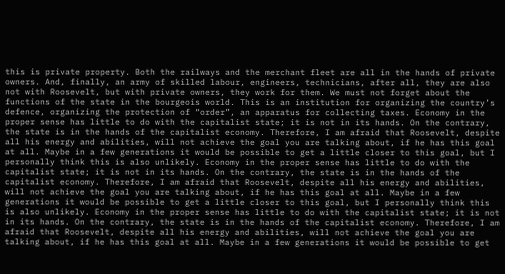this is private property. Both the railways and the merchant fleet are all in the hands of private owners. And, finally, an army of skilled labour, engineers, technicians, after all, they are also not with Roosevelt, but with private owners, they work for them. We must not forget about the functions of the state in the bourgeois world. This is an institution for organizing the country’s defence, organizing the protection of “order”, an apparatus for collecting taxes. Economy in the proper sense has little to do with the capitalist state; it is not in its hands. On the contrary, the state is in the hands of the capitalist economy. Therefore, I am afraid that Roosevelt, despite all his energy and abilities, will not achieve the goal you are talking about, if he has this goal at all. Maybe in a few generations it would be possible to get a little closer to this goal, but I personally think this is also unlikely. Economy in the proper sense has little to do with the capitalist state; it is not in its hands. On the contrary, the state is in the hands of the capitalist economy. Therefore, I am afraid that Roosevelt, despite all his energy and abilities, will not achieve the goal you are talking about, if he has this goal at all. Maybe in a few generations it would be possible to get a little closer to this goal, but I personally think this is also unlikely. Economy in the proper sense has little to do with the capitalist state; it is not in its hands. On the contrary, the state is in the hands of the capitalist economy. Therefore, I am afraid that Roosevelt, despite all his energy and abilities, will not achieve the goal you are talking about, if he has this goal at all. Maybe in a few generations it would be possible to get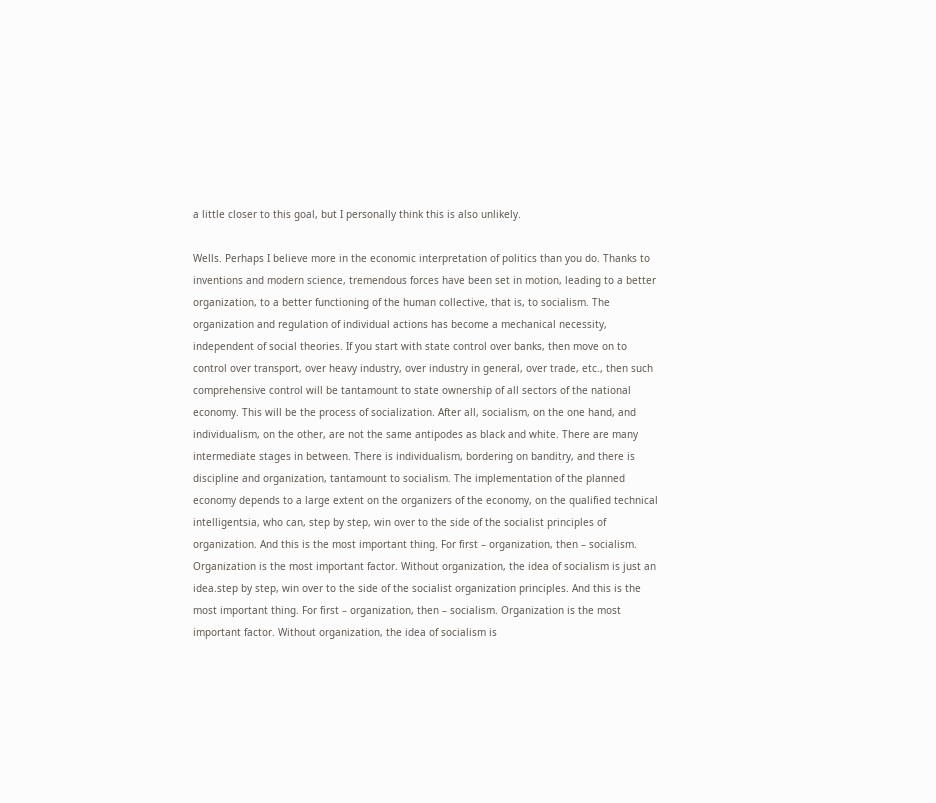a little closer to this goal, but I personally think this is also unlikely.

Wells. Perhaps I believe more in the economic interpretation of politics than you do. Thanks to inventions and modern science, tremendous forces have been set in motion, leading to a better organization, to a better functioning of the human collective, that is, to socialism. The organization and regulation of individual actions has become a mechanical necessity, independent of social theories. If you start with state control over banks, then move on to control over transport, over heavy industry, over industry in general, over trade, etc., then such comprehensive control will be tantamount to state ownership of all sectors of the national economy. This will be the process of socialization. After all, socialism, on the one hand, and individualism, on the other, are not the same antipodes as black and white. There are many intermediate stages in between. There is individualism, bordering on banditry, and there is discipline and organization, tantamount to socialism. The implementation of the planned economy depends to a large extent on the organizers of the economy, on the qualified technical intelligentsia, who can, step by step, win over to the side of the socialist principles of organization. And this is the most important thing. For first – organization, then – socialism. Organization is the most important factor. Without organization, the idea of socialism is just an idea.step by step, win over to the side of the socialist organization principles. And this is the most important thing. For first – organization, then – socialism. Organization is the most important factor. Without organization, the idea of socialism is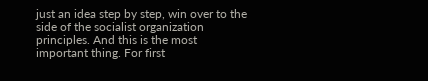just an idea step by step, win over to the side of the socialist organization principles. And this is the most important thing. For first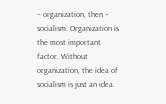– organization, then – socialism. Organization is the most important factor. Without organization, the idea of socialism is just an idea.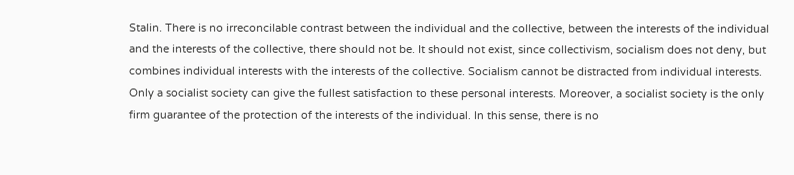Stalin. There is no irreconcilable contrast between the individual and the collective, between the interests of the individual and the interests of the collective, there should not be. It should not exist, since collectivism, socialism does not deny, but combines individual interests with the interests of the collective. Socialism cannot be distracted from individual interests. Only a socialist society can give the fullest satisfaction to these personal interests. Moreover, a socialist society is the only firm guarantee of the protection of the interests of the individual. In this sense, there is no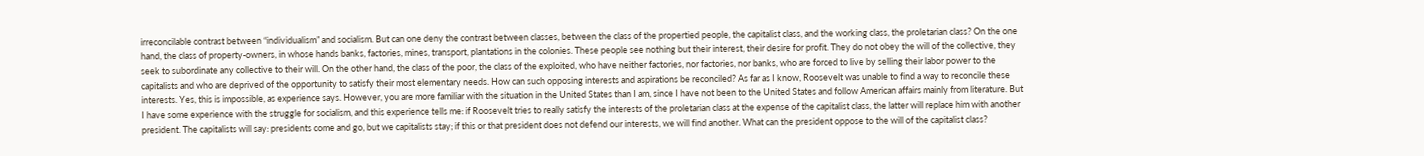irreconcilable contrast between “individualism” and socialism. But can one deny the contrast between classes, between the class of the propertied people, the capitalist class, and the working class, the proletarian class? On the one hand, the class of property-owners, in whose hands banks, factories, mines, transport, plantations in the colonies. These people see nothing but their interest, their desire for profit. They do not obey the will of the collective, they seek to subordinate any collective to their will. On the other hand, the class of the poor, the class of the exploited, who have neither factories, nor factories, nor banks, who are forced to live by selling their labor power to the capitalists and who are deprived of the opportunity to satisfy their most elementary needs. How can such opposing interests and aspirations be reconciled? As far as I know, Roosevelt was unable to find a way to reconcile these interests. Yes, this is impossible, as experience says. However, you are more familiar with the situation in the United States than I am, since I have not been to the United States and follow American affairs mainly from literature. But I have some experience with the struggle for socialism, and this experience tells me: if Roosevelt tries to really satisfy the interests of the proletarian class at the expense of the capitalist class, the latter will replace him with another president. The capitalists will say: presidents come and go, but we capitalists stay; if this or that president does not defend our interests, we will find another. What can the president oppose to the will of the capitalist class?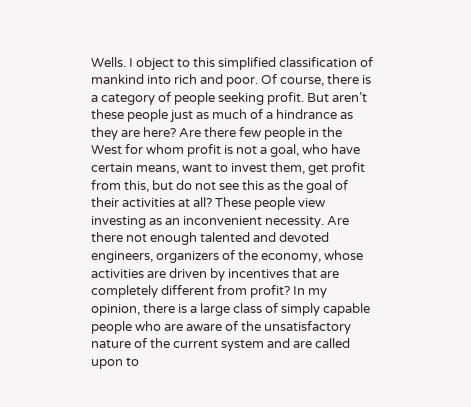Wells. I object to this simplified classification of mankind into rich and poor. Of course, there is a category of people seeking profit. But aren’t these people just as much of a hindrance as they are here? Are there few people in the West for whom profit is not a goal, who have certain means, want to invest them, get profit from this, but do not see this as the goal of their activities at all? These people view investing as an inconvenient necessity. Are there not enough talented and devoted engineers, organizers of the economy, whose activities are driven by incentives that are completely different from profit? In my opinion, there is a large class of simply capable people who are aware of the unsatisfactory nature of the current system and are called upon to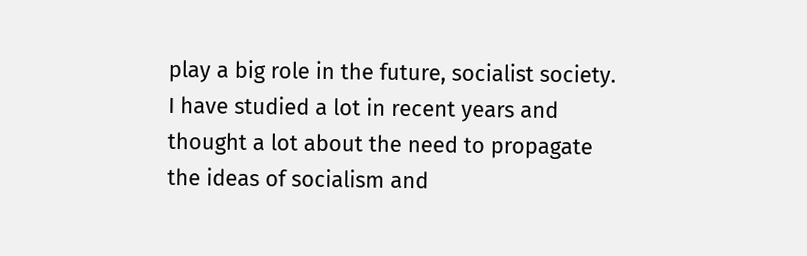play a big role in the future, socialist society. I have studied a lot in recent years and thought a lot about the need to propagate the ideas of socialism and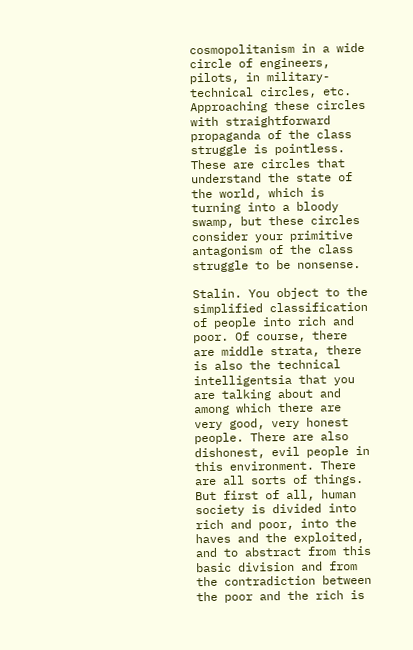cosmopolitanism in a wide circle of engineers, pilots, in military-technical circles, etc. Approaching these circles with straightforward propaganda of the class struggle is pointless. These are circles that understand the state of the world, which is turning into a bloody swamp, but these circles consider your primitive antagonism of the class struggle to be nonsense.

Stalin. You object to the simplified classification of people into rich and poor. Of course, there are middle strata, there is also the technical intelligentsia that you are talking about and among which there are very good, very honest people. There are also dishonest, evil people in this environment. There are all sorts of things. But first of all, human society is divided into rich and poor, into the haves and the exploited, and to abstract from this basic division and from the contradiction between the poor and the rich is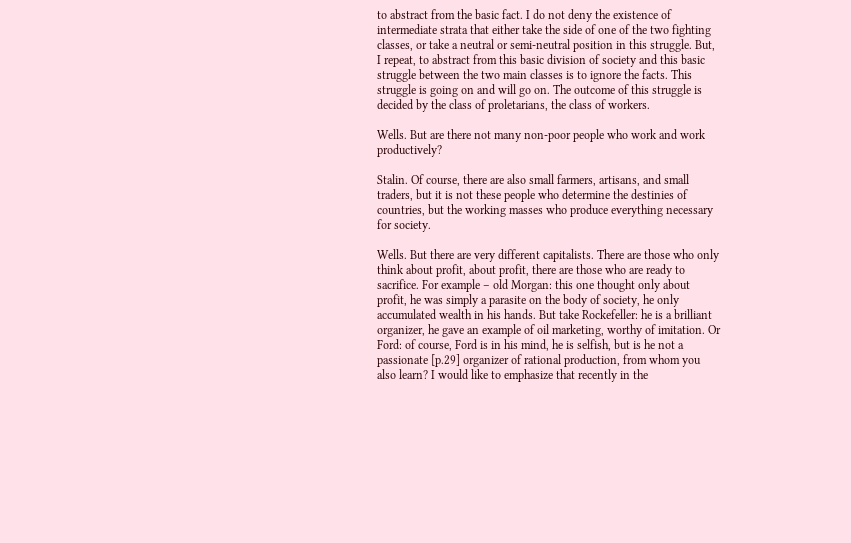to abstract from the basic fact. I do not deny the existence of intermediate strata that either take the side of one of the two fighting classes, or take a neutral or semi-neutral position in this struggle. But, I repeat, to abstract from this basic division of society and this basic struggle between the two main classes is to ignore the facts. This struggle is going on and will go on. The outcome of this struggle is decided by the class of proletarians, the class of workers.

Wells. But are there not many non-poor people who work and work productively?

Stalin. Of course, there are also small farmers, artisans, and small traders, but it is not these people who determine the destinies of countries, but the working masses who produce everything necessary for society.

Wells. But there are very different capitalists. There are those who only think about profit, about profit, there are those who are ready to sacrifice. For example – old Morgan: this one thought only about profit, he was simply a parasite on the body of society, he only accumulated wealth in his hands. But take Rockefeller: he is a brilliant organizer, he gave an example of oil marketing, worthy of imitation. Or Ford: of course, Ford is in his mind, he is selfish, but is he not a passionate [p.29] organizer of rational production, from whom you also learn? I would like to emphasize that recently in the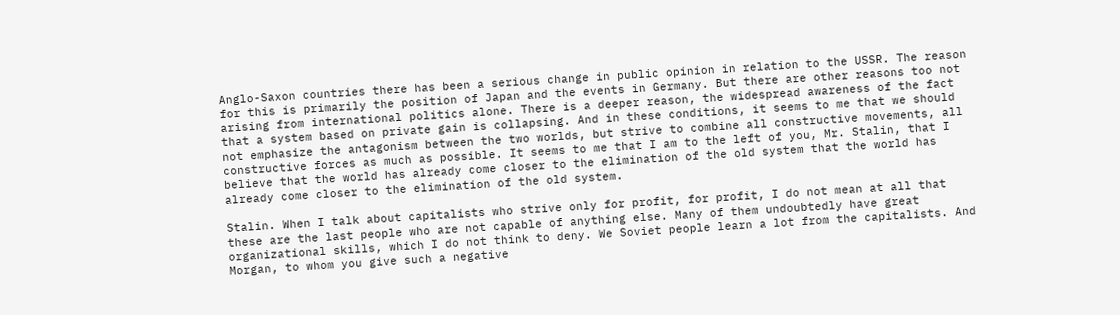Anglo-Saxon countries there has been a serious change in public opinion in relation to the USSR. The reason for this is primarily the position of Japan and the events in Germany. But there are other reasons too not arising from international politics alone. There is a deeper reason, the widespread awareness of the fact that a system based on private gain is collapsing. And in these conditions, it seems to me that we should not emphasize the antagonism between the two worlds, but strive to combine all constructive movements, all constructive forces as much as possible. It seems to me that I am to the left of you, Mr. Stalin, that I believe that the world has already come closer to the elimination of the old system that the world has already come closer to the elimination of the old system.

Stalin. When I talk about capitalists who strive only for profit, for profit, I do not mean at all that these are the last people who are not capable of anything else. Many of them undoubtedly have great organizational skills, which I do not think to deny. We Soviet people learn a lot from the capitalists. And Morgan, to whom you give such a negative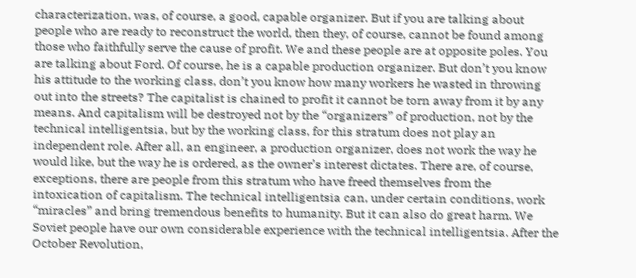characterization, was, of course, a good, capable organizer. But if you are talking about people who are ready to reconstruct the world, then they, of course, cannot be found among those who faithfully serve the cause of profit. We and these people are at opposite poles. You are talking about Ford. Of course, he is a capable production organizer. But don’t you know his attitude to the working class, don’t you know how many workers he wasted in throwing out into the streets? The capitalist is chained to profit it cannot be torn away from it by any means. And capitalism will be destroyed not by the “organizers” of production, not by the technical intelligentsia, but by the working class, for this stratum does not play an independent role. After all, an engineer, a production organizer, does not work the way he would like, but the way he is ordered, as the owner’s interest dictates. There are, of course, exceptions, there are people from this stratum who have freed themselves from the intoxication of capitalism. The technical intelligentsia can, under certain conditions, work “miracles” and bring tremendous benefits to humanity. But it can also do great harm. We Soviet people have our own considerable experience with the technical intelligentsia. After the October Revolution,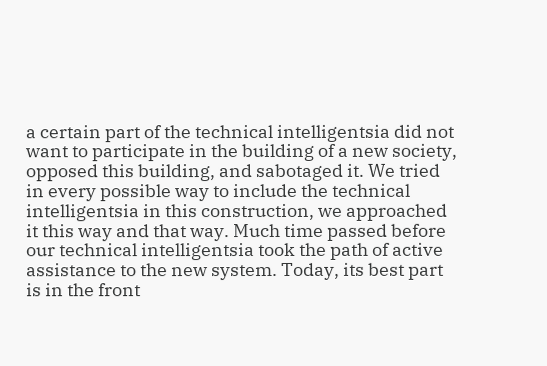a certain part of the technical intelligentsia did not want to participate in the building of a new society, opposed this building, and sabotaged it. We tried in every possible way to include the technical intelligentsia in this construction, we approached it this way and that way. Much time passed before our technical intelligentsia took the path of active assistance to the new system. Today, its best part is in the front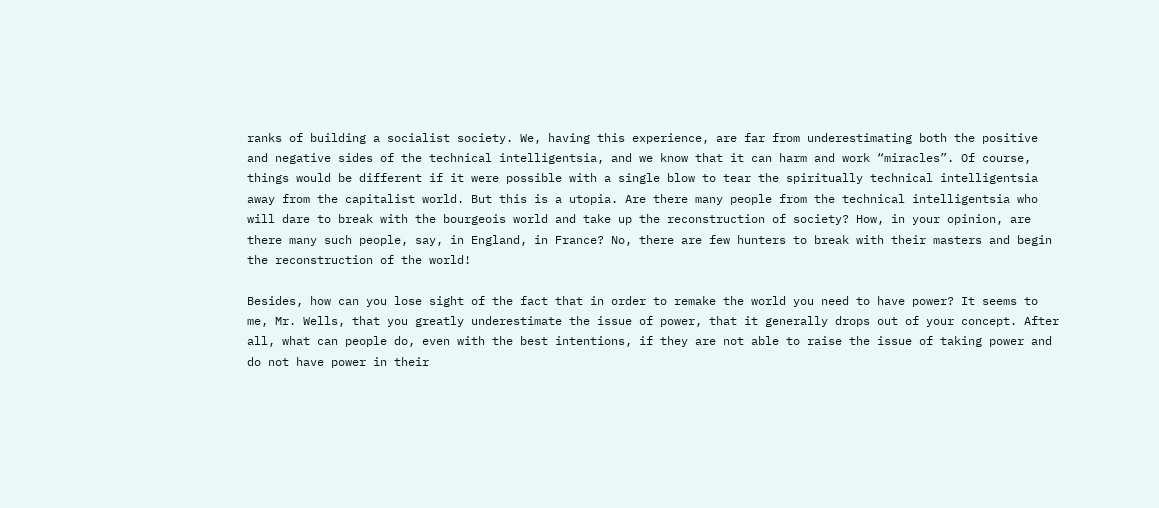ranks of building a socialist society. We, having this experience, are far from underestimating both the positive and negative sides of the technical intelligentsia, and we know that it can harm and work “miracles”. Of course, things would be different if it were possible with a single blow to tear the spiritually technical intelligentsia away from the capitalist world. But this is a utopia. Are there many people from the technical intelligentsia who will dare to break with the bourgeois world and take up the reconstruction of society? How, in your opinion, are there many such people, say, in England, in France? No, there are few hunters to break with their masters and begin the reconstruction of the world!

Besides, how can you lose sight of the fact that in order to remake the world you need to have power? It seems to me, Mr. Wells, that you greatly underestimate the issue of power, that it generally drops out of your concept. After all, what can people do, even with the best intentions, if they are not able to raise the issue of taking power and do not have power in their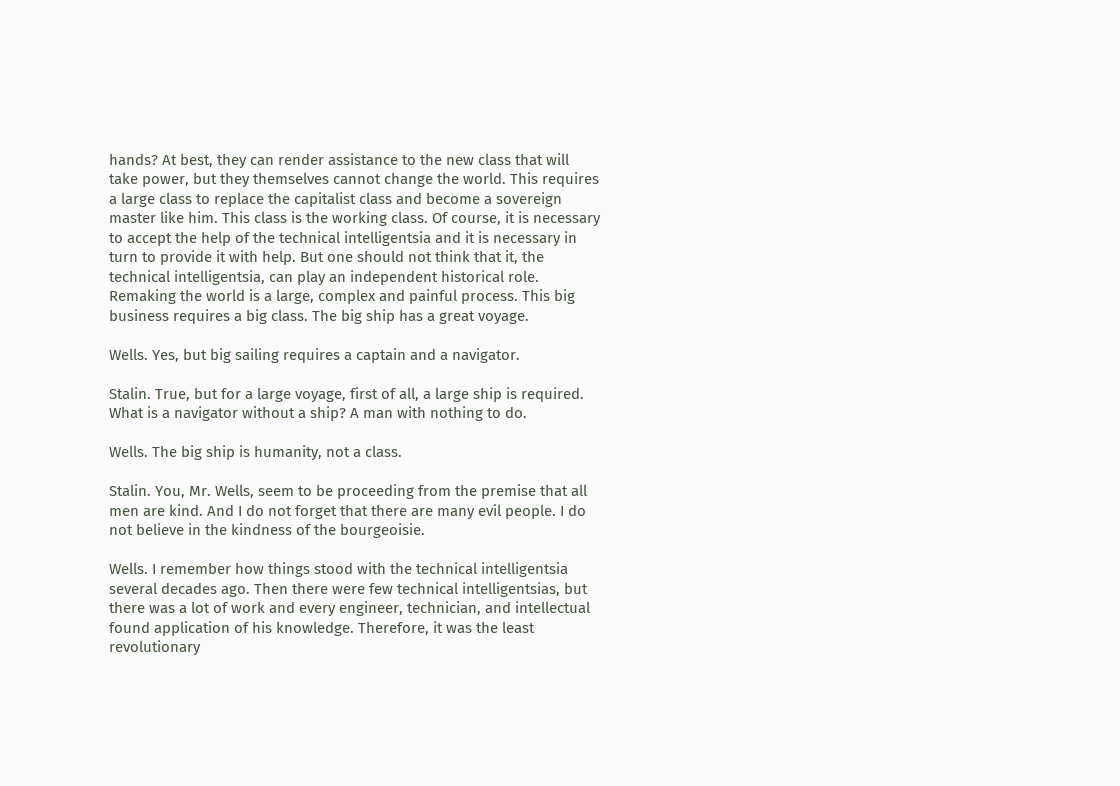hands? At best, they can render assistance to the new class that will take power, but they themselves cannot change the world. This requires a large class to replace the capitalist class and become a sovereign master like him. This class is the working class. Of course, it is necessary to accept the help of the technical intelligentsia and it is necessary in turn to provide it with help. But one should not think that it, the technical intelligentsia, can play an independent historical role. Remaking the world is a large, complex and painful process. This big business requires a big class. The big ship has a great voyage.

Wells. Yes, but big sailing requires a captain and a navigator.

Stalin. True, but for a large voyage, first of all, a large ship is required. What is a navigator without a ship? A man with nothing to do.

Wells. The big ship is humanity, not a class.

Stalin. You, Mr. Wells, seem to be proceeding from the premise that all men are kind. And I do not forget that there are many evil people. I do not believe in the kindness of the bourgeoisie.

Wells. I remember how things stood with the technical intelligentsia several decades ago. Then there were few technical intelligentsias, but there was a lot of work and every engineer, technician, and intellectual found application of his knowledge. Therefore, it was the least revolutionary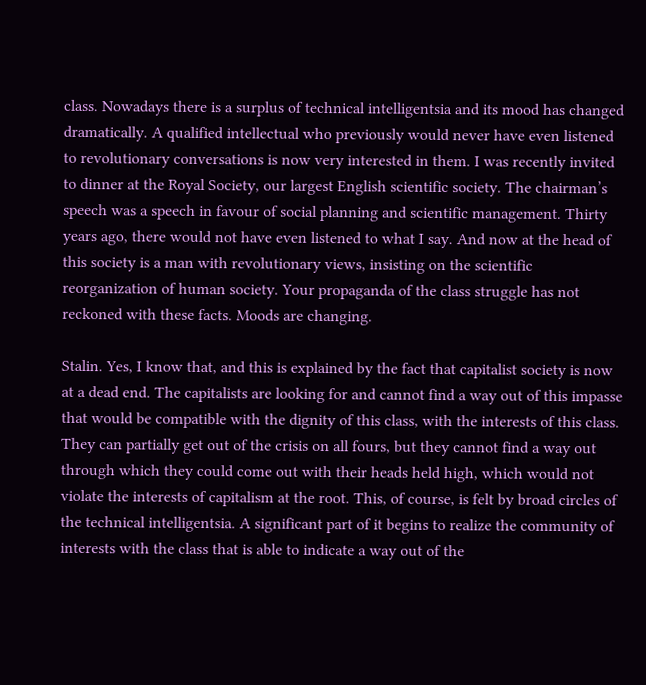class. Nowadays there is a surplus of technical intelligentsia and its mood has changed dramatically. A qualified intellectual who previously would never have even listened to revolutionary conversations is now very interested in them. I was recently invited to dinner at the Royal Society, our largest English scientific society. The chairman’s speech was a speech in favour of social planning and scientific management. Thirty years ago, there would not have even listened to what I say. And now at the head of this society is a man with revolutionary views, insisting on the scientific reorganization of human society. Your propaganda of the class struggle has not reckoned with these facts. Moods are changing.

Stalin. Yes, I know that, and this is explained by the fact that capitalist society is now at a dead end. The capitalists are looking for and cannot find a way out of this impasse that would be compatible with the dignity of this class, with the interests of this class. They can partially get out of the crisis on all fours, but they cannot find a way out through which they could come out with their heads held high, which would not violate the interests of capitalism at the root. This, of course, is felt by broad circles of the technical intelligentsia. A significant part of it begins to realize the community of interests with the class that is able to indicate a way out of the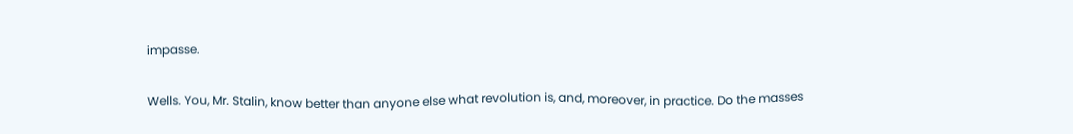impasse.

Wells. You, Mr. Stalin, know better than anyone else what revolution is, and, moreover, in practice. Do the masses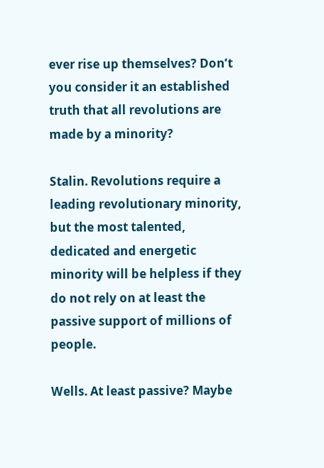ever rise up themselves? Don’t you consider it an established truth that all revolutions are made by a minority?

Stalin. Revolutions require a leading revolutionary minority, but the most talented, dedicated and energetic minority will be helpless if they do not rely on at least the passive support of millions of people.

Wells. At least passive? Maybe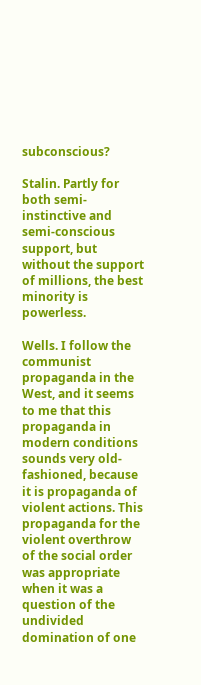subconscious?

Stalin. Partly for both semi-instinctive and semi-conscious support, but without the support of millions, the best minority is powerless.

Wells. I follow the communist propaganda in the West, and it seems to me that this propaganda in modern conditions sounds very old-fashioned, because it is propaganda of violent actions. This propaganda for the violent overthrow of the social order was appropriate when it was a question of the undivided domination of one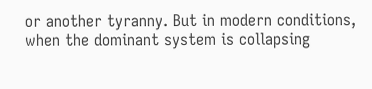or another tyranny. But in modern conditions, when the dominant system is collapsing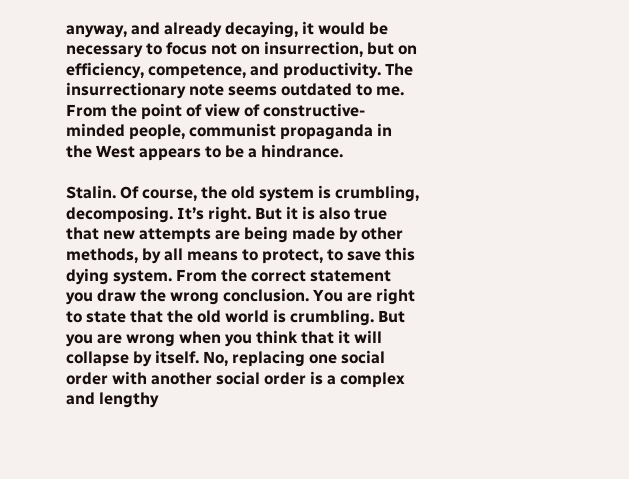anyway, and already decaying, it would be necessary to focus not on insurrection, but on efficiency, competence, and productivity. The insurrectionary note seems outdated to me. From the point of view of constructive-minded people, communist propaganda in the West appears to be a hindrance.

Stalin. Of course, the old system is crumbling, decomposing. It’s right. But it is also true that new attempts are being made by other methods, by all means to protect, to save this dying system. From the correct statement you draw the wrong conclusion. You are right to state that the old world is crumbling. But you are wrong when you think that it will collapse by itself. No, replacing one social order with another social order is a complex and lengthy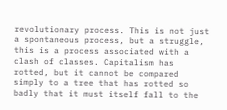revolutionary process. This is not just a spontaneous process, but a struggle, this is a process associated with a clash of classes. Capitalism has rotted, but it cannot be compared simply to a tree that has rotted so badly that it must itself fall to the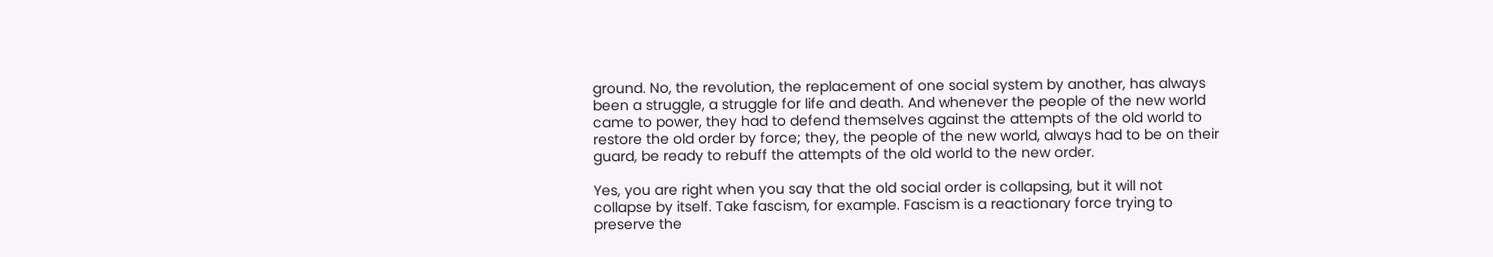ground. No, the revolution, the replacement of one social system by another, has always been a struggle, a struggle for life and death. And whenever the people of the new world came to power, they had to defend themselves against the attempts of the old world to restore the old order by force; they, the people of the new world, always had to be on their guard, be ready to rebuff the attempts of the old world to the new order.

Yes, you are right when you say that the old social order is collapsing, but it will not collapse by itself. Take fascism, for example. Fascism is a reactionary force trying to preserve the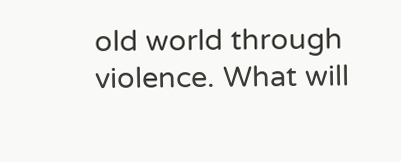old world through violence. What will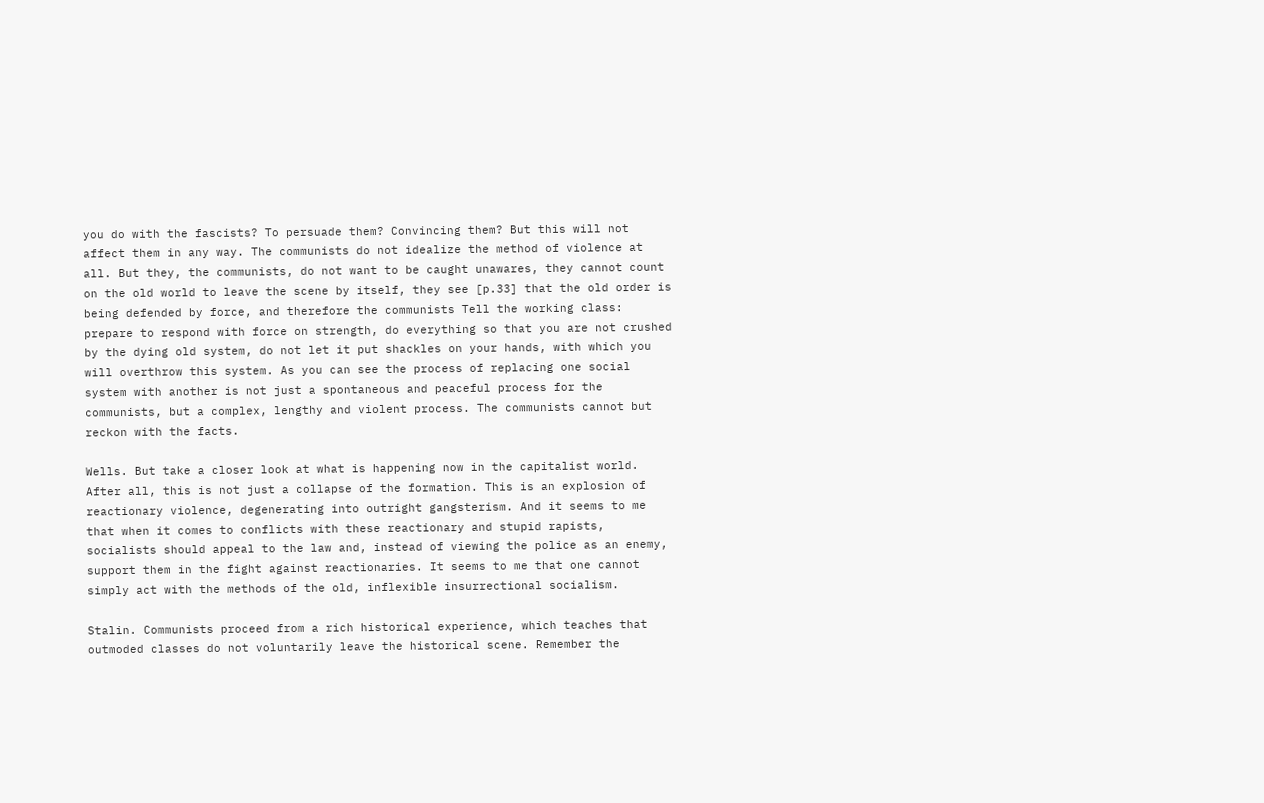you do with the fascists? To persuade them? Convincing them? But this will not affect them in any way. The communists do not idealize the method of violence at all. But they, the communists, do not want to be caught unawares, they cannot count on the old world to leave the scene by itself, they see [p.33] that the old order is being defended by force, and therefore the communists Tell the working class: prepare to respond with force on strength, do everything so that you are not crushed by the dying old system, do not let it put shackles on your hands, with which you will overthrow this system. As you can see the process of replacing one social system with another is not just a spontaneous and peaceful process for the communists, but a complex, lengthy and violent process. The communists cannot but reckon with the facts.

Wells. But take a closer look at what is happening now in the capitalist world. After all, this is not just a collapse of the formation. This is an explosion of reactionary violence, degenerating into outright gangsterism. And it seems to me that when it comes to conflicts with these reactionary and stupid rapists, socialists should appeal to the law and, instead of viewing the police as an enemy, support them in the fight against reactionaries. It seems to me that one cannot simply act with the methods of the old, inflexible insurrectional socialism.

Stalin. Communists proceed from a rich historical experience, which teaches that outmoded classes do not voluntarily leave the historical scene. Remember the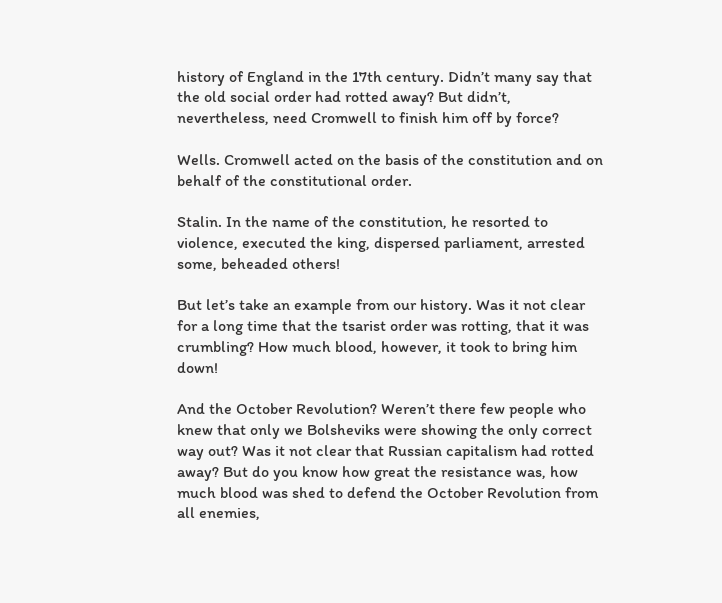history of England in the 17th century. Didn’t many say that the old social order had rotted away? But didn’t, nevertheless, need Cromwell to finish him off by force?

Wells. Cromwell acted on the basis of the constitution and on behalf of the constitutional order.

Stalin. In the name of the constitution, he resorted to violence, executed the king, dispersed parliament, arrested some, beheaded others!

But let’s take an example from our history. Was it not clear for a long time that the tsarist order was rotting, that it was crumbling? How much blood, however, it took to bring him down!

And the October Revolution? Weren’t there few people who knew that only we Bolsheviks were showing the only correct way out? Was it not clear that Russian capitalism had rotted away? But do you know how great the resistance was, how much blood was shed to defend the October Revolution from all enemies,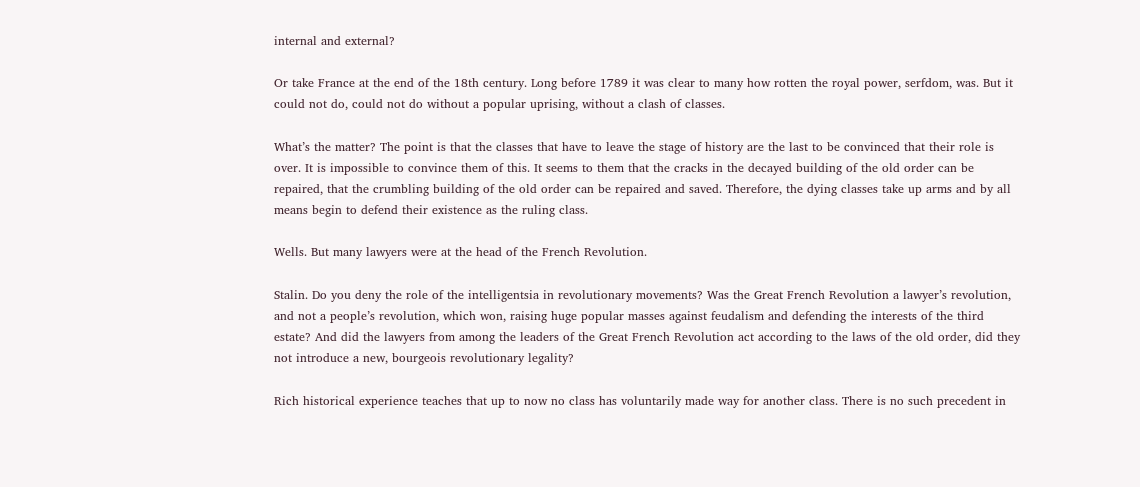internal and external?

Or take France at the end of the 18th century. Long before 1789 it was clear to many how rotten the royal power, serfdom, was. But it could not do, could not do without a popular uprising, without a clash of classes.

What’s the matter? The point is that the classes that have to leave the stage of history are the last to be convinced that their role is over. It is impossible to convince them of this. It seems to them that the cracks in the decayed building of the old order can be repaired, that the crumbling building of the old order can be repaired and saved. Therefore, the dying classes take up arms and by all means begin to defend their existence as the ruling class.

Wells. But many lawyers were at the head of the French Revolution.

Stalin. Do you deny the role of the intelligentsia in revolutionary movements? Was the Great French Revolution a lawyer’s revolution, and not a people’s revolution, which won, raising huge popular masses against feudalism and defending the interests of the third estate? And did the lawyers from among the leaders of the Great French Revolution act according to the laws of the old order, did they not introduce a new, bourgeois revolutionary legality?

Rich historical experience teaches that up to now no class has voluntarily made way for another class. There is no such precedent in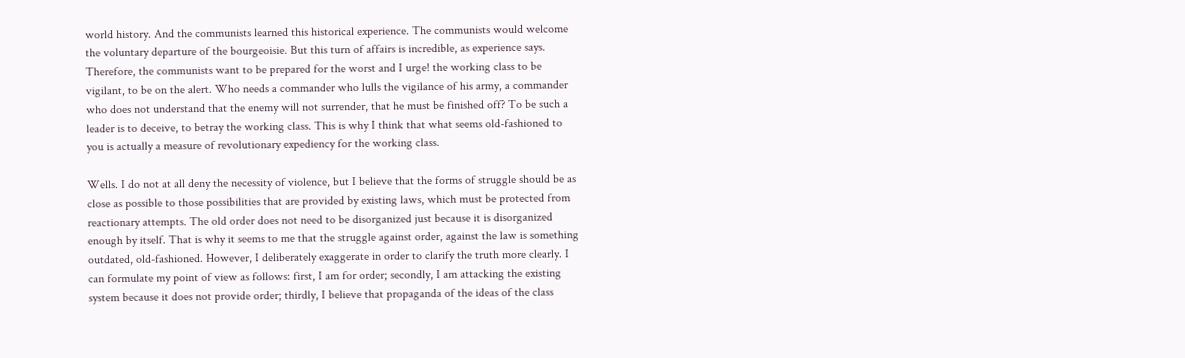world history. And the communists learned this historical experience. The communists would welcome the voluntary departure of the bourgeoisie. But this turn of affairs is incredible, as experience says. Therefore, the communists want to be prepared for the worst and I urge! the working class to be vigilant, to be on the alert. Who needs a commander who lulls the vigilance of his army, a commander who does not understand that the enemy will not surrender, that he must be finished off? To be such a leader is to deceive, to betray the working class. This is why I think that what seems old-fashioned to you is actually a measure of revolutionary expediency for the working class.

Wells. I do not at all deny the necessity of violence, but I believe that the forms of struggle should be as close as possible to those possibilities that are provided by existing laws, which must be protected from reactionary attempts. The old order does not need to be disorganized just because it is disorganized enough by itself. That is why it seems to me that the struggle against order, against the law is something outdated, old-fashioned. However, I deliberately exaggerate in order to clarify the truth more clearly. I can formulate my point of view as follows: first, I am for order; secondly, I am attacking the existing system because it does not provide order; thirdly, I believe that propaganda of the ideas of the class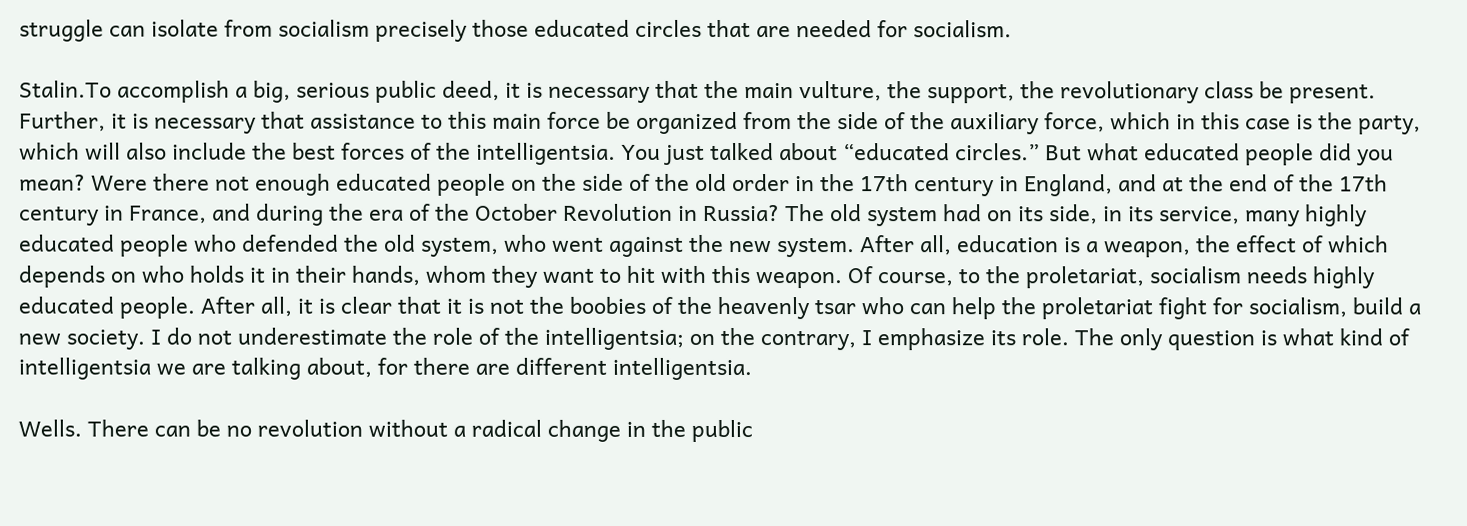struggle can isolate from socialism precisely those educated circles that are needed for socialism.

Stalin.To accomplish a big, serious public deed, it is necessary that the main vulture, the support, the revolutionary class be present. Further, it is necessary that assistance to this main force be organized from the side of the auxiliary force, which in this case is the party, which will also include the best forces of the intelligentsia. You just talked about “educated circles.” But what educated people did you mean? Were there not enough educated people on the side of the old order in the 17th century in England, and at the end of the 17th century in France, and during the era of the October Revolution in Russia? The old system had on its side, in its service, many highly educated people who defended the old system, who went against the new system. After all, education is a weapon, the effect of which depends on who holds it in their hands, whom they want to hit with this weapon. Of course, to the proletariat, socialism needs highly educated people. After all, it is clear that it is not the boobies of the heavenly tsar who can help the proletariat fight for socialism, build a new society. I do not underestimate the role of the intelligentsia; on the contrary, I emphasize its role. The only question is what kind of intelligentsia we are talking about, for there are different intelligentsia.

Wells. There can be no revolution without a radical change in the public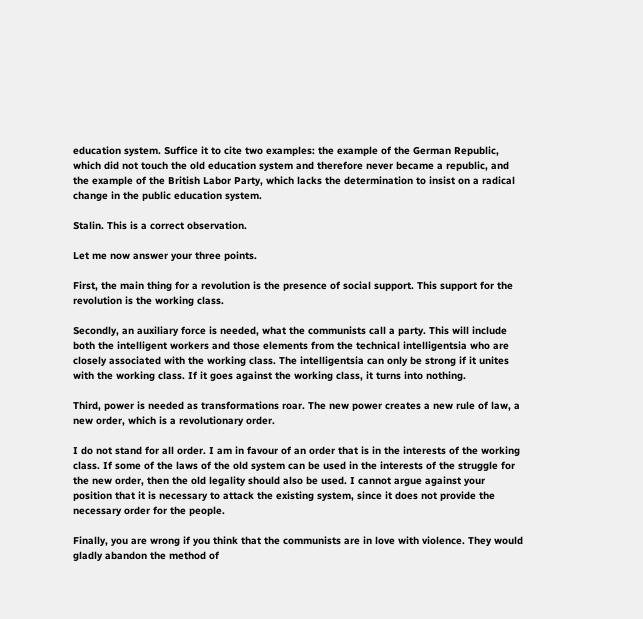education system. Suffice it to cite two examples: the example of the German Republic, which did not touch the old education system and therefore never became a republic, and the example of the British Labor Party, which lacks the determination to insist on a radical change in the public education system.

Stalin. This is a correct observation.

Let me now answer your three points.

First, the main thing for a revolution is the presence of social support. This support for the revolution is the working class.

Secondly, an auxiliary force is needed, what the communists call a party. This will include both the intelligent workers and those elements from the technical intelligentsia who are closely associated with the working class. The intelligentsia can only be strong if it unites with the working class. If it goes against the working class, it turns into nothing.

Third, power is needed as transformations roar. The new power creates a new rule of law, a new order, which is a revolutionary order.

I do not stand for all order. I am in favour of an order that is in the interests of the working class. If some of the laws of the old system can be used in the interests of the struggle for the new order, then the old legality should also be used. I cannot argue against your position that it is necessary to attack the existing system, since it does not provide the necessary order for the people.

Finally, you are wrong if you think that the communists are in love with violence. They would gladly abandon the method of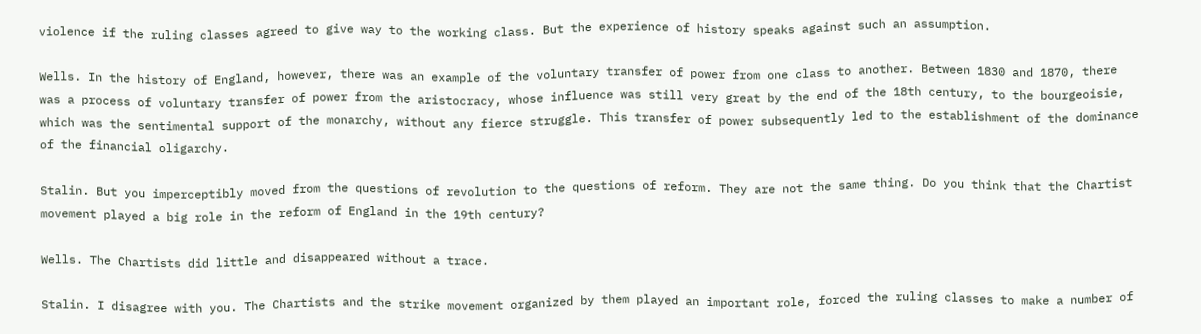violence if the ruling classes agreed to give way to the working class. But the experience of history speaks against such an assumption.

Wells. In the history of England, however, there was an example of the voluntary transfer of power from one class to another. Between 1830 and 1870, there was a process of voluntary transfer of power from the aristocracy, whose influence was still very great by the end of the 18th century, to the bourgeoisie, which was the sentimental support of the monarchy, without any fierce struggle. This transfer of power subsequently led to the establishment of the dominance of the financial oligarchy.

Stalin. But you imperceptibly moved from the questions of revolution to the questions of reform. They are not the same thing. Do you think that the Chartist movement played a big role in the reform of England in the 19th century?

Wells. The Chartists did little and disappeared without a trace.

Stalin. I disagree with you. The Chartists and the strike movement organized by them played an important role, forced the ruling classes to make a number of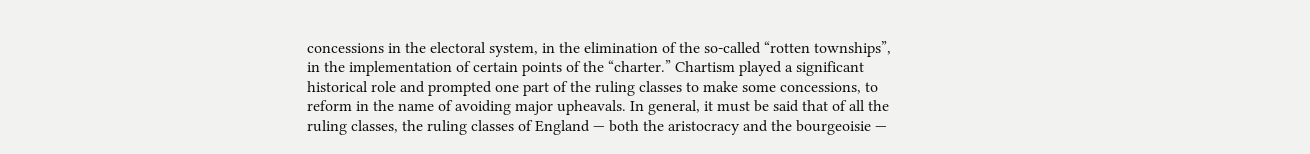concessions in the electoral system, in the elimination of the so-called “rotten townships”, in the implementation of certain points of the “charter.” Chartism played a significant historical role and prompted one part of the ruling classes to make some concessions, to reform in the name of avoiding major upheavals. In general, it must be said that of all the ruling classes, the ruling classes of England — both the aristocracy and the bourgeoisie —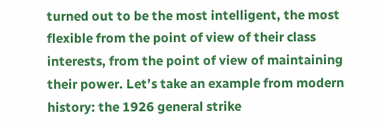turned out to be the most intelligent, the most flexible from the point of view of their class interests, from the point of view of maintaining their power. Let’s take an example from modern history: the 1926 general strike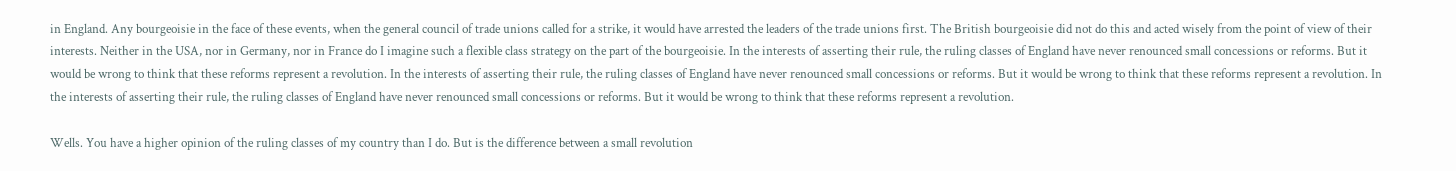in England. Any bourgeoisie in the face of these events, when the general council of trade unions called for a strike, it would have arrested the leaders of the trade unions first. The British bourgeoisie did not do this and acted wisely from the point of view of their interests. Neither in the USA, nor in Germany, nor in France do I imagine such a flexible class strategy on the part of the bourgeoisie. In the interests of asserting their rule, the ruling classes of England have never renounced small concessions or reforms. But it would be wrong to think that these reforms represent a revolution. In the interests of asserting their rule, the ruling classes of England have never renounced small concessions or reforms. But it would be wrong to think that these reforms represent a revolution. In the interests of asserting their rule, the ruling classes of England have never renounced small concessions or reforms. But it would be wrong to think that these reforms represent a revolution.

Wells. You have a higher opinion of the ruling classes of my country than I do. But is the difference between a small revolution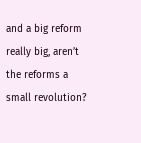and a big reform really big, aren’t the reforms a small revolution?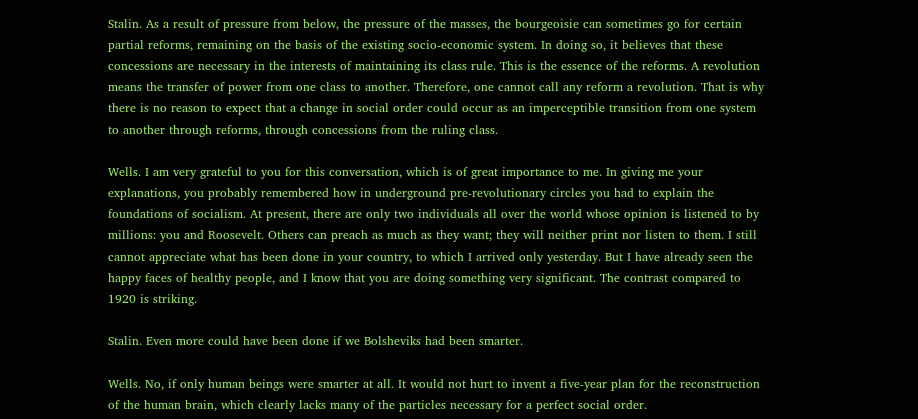Stalin. As a result of pressure from below, the pressure of the masses, the bourgeoisie can sometimes go for certain partial reforms, remaining on the basis of the existing socio-economic system. In doing so, it believes that these concessions are necessary in the interests of maintaining its class rule. This is the essence of the reforms. A revolution means the transfer of power from one class to another. Therefore, one cannot call any reform a revolution. That is why there is no reason to expect that a change in social order could occur as an imperceptible transition from one system to another through reforms, through concessions from the ruling class.

Wells. I am very grateful to you for this conversation, which is of great importance to me. In giving me your explanations, you probably remembered how in underground pre-revolutionary circles you had to explain the foundations of socialism. At present, there are only two individuals all over the world whose opinion is listened to by millions: you and Roosevelt. Others can preach as much as they want; they will neither print nor listen to them. I still cannot appreciate what has been done in your country, to which I arrived only yesterday. But I have already seen the happy faces of healthy people, and I know that you are doing something very significant. The contrast compared to 1920 is striking.

Stalin. Even more could have been done if we Bolsheviks had been smarter.

Wells. No, if only human beings were smarter at all. It would not hurt to invent a five-year plan for the reconstruction of the human brain, which clearly lacks many of the particles necessary for a perfect social order.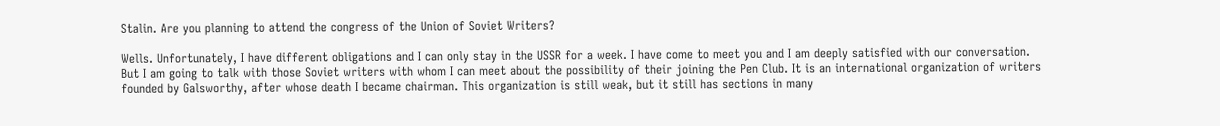Stalin. Are you planning to attend the congress of the Union of Soviet Writers?

Wells. Unfortunately, I have different obligations and I can only stay in the USSR for a week. I have come to meet you and I am deeply satisfied with our conversation. But I am going to talk with those Soviet writers with whom I can meet about the possibility of their joining the Pen Club. It is an international organization of writers founded by Galsworthy, after whose death I became chairman. This organization is still weak, but it still has sections in many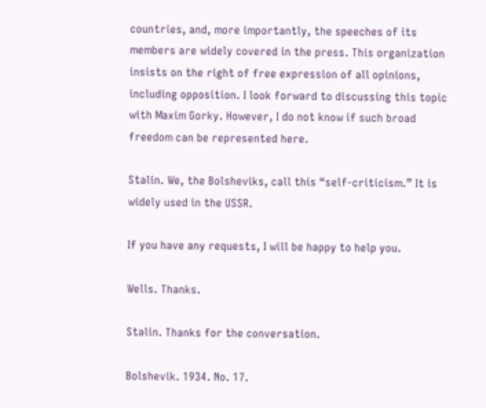countries, and, more importantly, the speeches of its members are widely covered in the press. This organization insists on the right of free expression of all opinions, including opposition. I look forward to discussing this topic with Maxim Gorky. However, I do not know if such broad freedom can be represented here.

Stalin. We, the Bolsheviks, call this “self-criticism.” It is widely used in the USSR.

If you have any requests, I will be happy to help you.

Wells. Thanks.

Stalin. Thanks for the conversation.

Bolshevik. 1934. No. 17.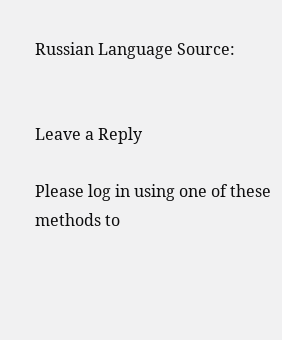Russian Language Source:


Leave a Reply

Please log in using one of these methods to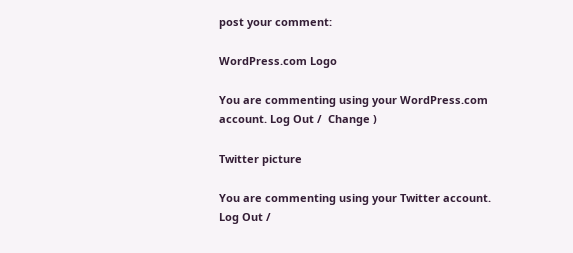post your comment:

WordPress.com Logo

You are commenting using your WordPress.com account. Log Out /  Change )

Twitter picture

You are commenting using your Twitter account. Log Out /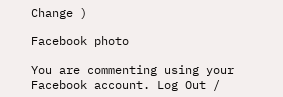Change )

Facebook photo

You are commenting using your Facebook account. Log Out /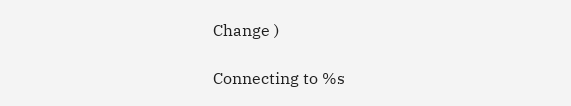Change )

Connecting to %s